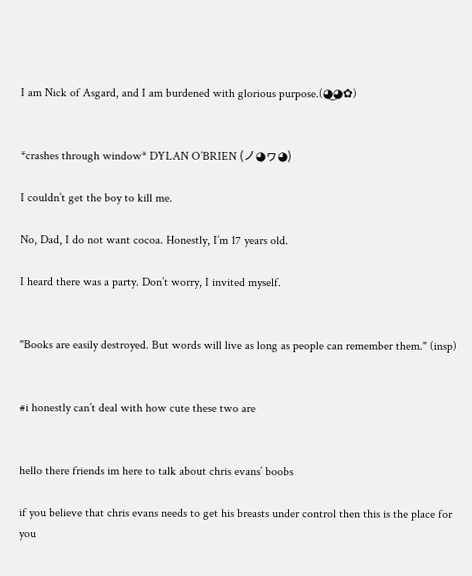I am Nick of Asgard, and I am burdened with glorious purpose.(◕‿◕✿)


*crashes through window* DYLAN O’BRIEN (ノ◕ヮ◕)

I couldn’t get the boy to kill me.

No, Dad, I do not want cocoa. Honestly, I’m 17 years old.

I heard there was a party. Don’t worry, I invited myself.


"Books are easily destroyed. But words will live as long as people can remember them." (insp)


#i honestly can’t deal with how cute these two are


hello there friends im here to talk about chris evans’ boobs

if you believe that chris evans needs to get his breasts under control then this is the place for you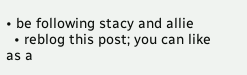• be following stacy and allie
  • reblog this post; you can like as a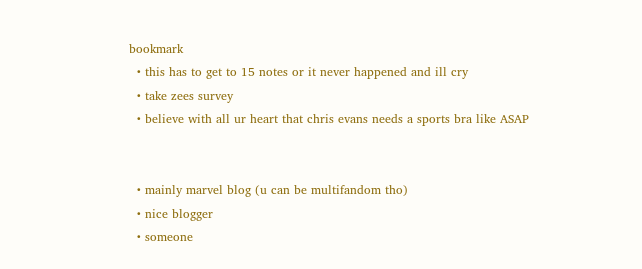bookmark
  • this has to get to 15 notes or it never happened and ill cry
  • take zees survey
  • believe with all ur heart that chris evans needs a sports bra like ASAP


  • mainly marvel blog (u can be multifandom tho)
  • nice blogger
  • someone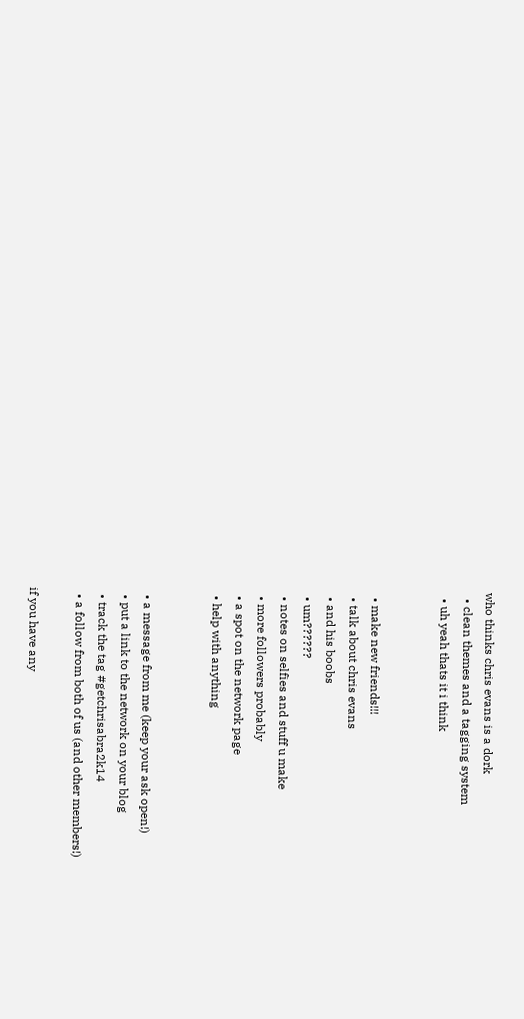who thinks chris evans is a dork
  • clean themes and a tagging system
  • uh yeah thats it i think


  • make new friends!!!
  • talk about chris evans
  • and his boobs
  • um??????
  • notes on selfies and stuff u make
  • more followers probably
  • a spot on the network page
  • help with anything


  • a message from me (keep your ask open!)
  • put a link to the network on your blog
  • track the tag #getchrisabra2k14
  • a follow from both of us (and other members!)

if you have any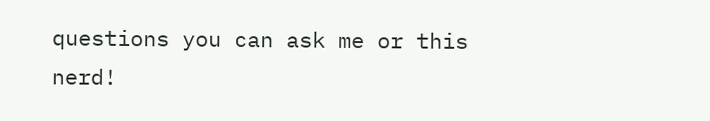questions you can ask me or this nerd!